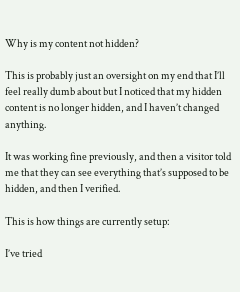Why is my content not hidden?

This is probably just an oversight on my end that I’ll feel really dumb about but I noticed that my hidden content is no longer hidden, and I haven’t changed anything.

It was working fine previously, and then a visitor told me that they can see everything that’s supposed to be hidden, and then I verified.

This is how things are currently setup:

I’ve tried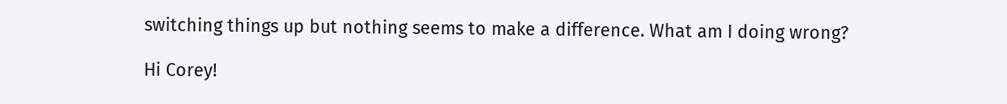switching things up but nothing seems to make a difference. What am I doing wrong?

Hi Corey!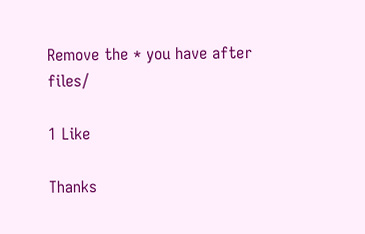Remove the * you have after files/

1 Like

Thanks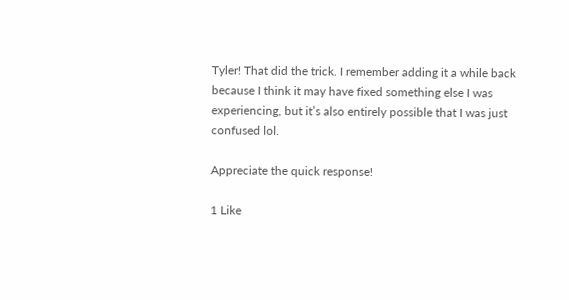Tyler! That did the trick. I remember adding it a while back because I think it may have fixed something else I was experiencing, but it’s also entirely possible that I was just confused lol.

Appreciate the quick response!

1 Like